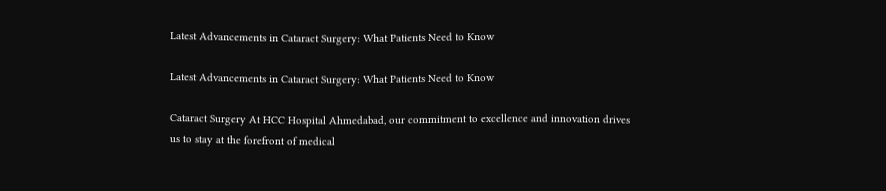Latest Advancements in Cataract Surgery: What Patients Need to Know

Latest Advancements in Cataract Surgery: What Patients Need to Know

Cataract Surgery At HCC Hospital Ahmedabad, our commitment to excellence and innovation drives us to stay at the forefront of medical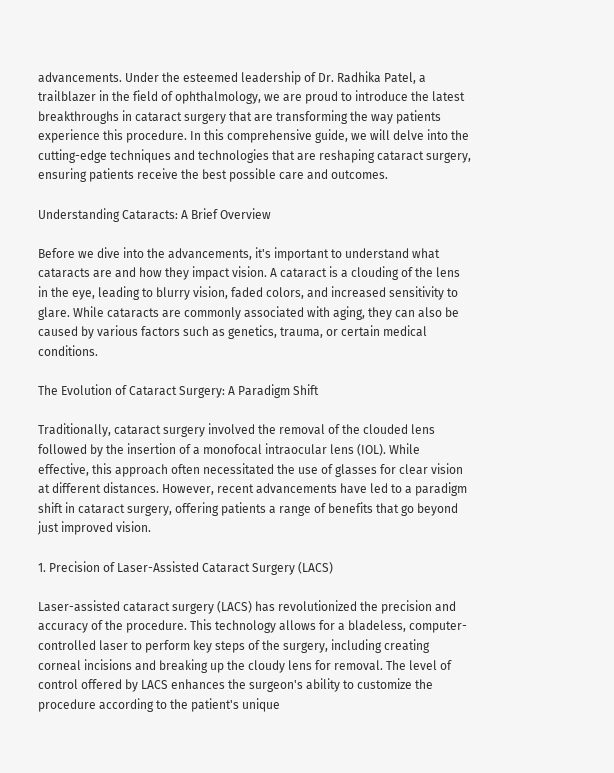advancements. Under the esteemed leadership of Dr. Radhika Patel, a trailblazer in the field of ophthalmology, we are proud to introduce the latest breakthroughs in cataract surgery that are transforming the way patients experience this procedure. In this comprehensive guide, we will delve into the cutting-edge techniques and technologies that are reshaping cataract surgery, ensuring patients receive the best possible care and outcomes.

Understanding Cataracts: A Brief Overview

Before we dive into the advancements, it's important to understand what cataracts are and how they impact vision. A cataract is a clouding of the lens in the eye, leading to blurry vision, faded colors, and increased sensitivity to glare. While cataracts are commonly associated with aging, they can also be caused by various factors such as genetics, trauma, or certain medical conditions.

The Evolution of Cataract Surgery: A Paradigm Shift

Traditionally, cataract surgery involved the removal of the clouded lens followed by the insertion of a monofocal intraocular lens (IOL). While effective, this approach often necessitated the use of glasses for clear vision at different distances. However, recent advancements have led to a paradigm shift in cataract surgery, offering patients a range of benefits that go beyond just improved vision.

1. Precision of Laser-Assisted Cataract Surgery (LACS)

Laser-assisted cataract surgery (LACS) has revolutionized the precision and accuracy of the procedure. This technology allows for a bladeless, computer-controlled laser to perform key steps of the surgery, including creating corneal incisions and breaking up the cloudy lens for removal. The level of control offered by LACS enhances the surgeon's ability to customize the procedure according to the patient's unique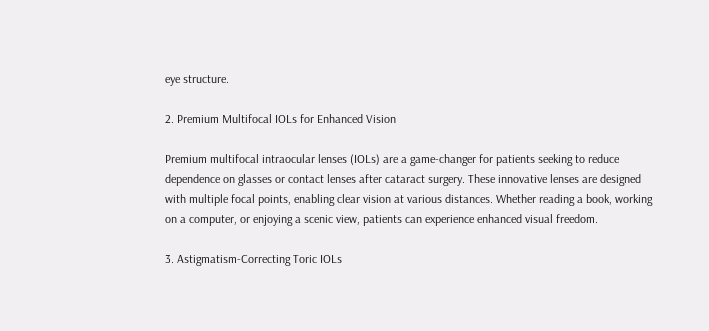eye structure.

2. Premium Multifocal IOLs for Enhanced Vision

Premium multifocal intraocular lenses (IOLs) are a game-changer for patients seeking to reduce dependence on glasses or contact lenses after cataract surgery. These innovative lenses are designed with multiple focal points, enabling clear vision at various distances. Whether reading a book, working on a computer, or enjoying a scenic view, patients can experience enhanced visual freedom.

3. Astigmatism-Correcting Toric IOLs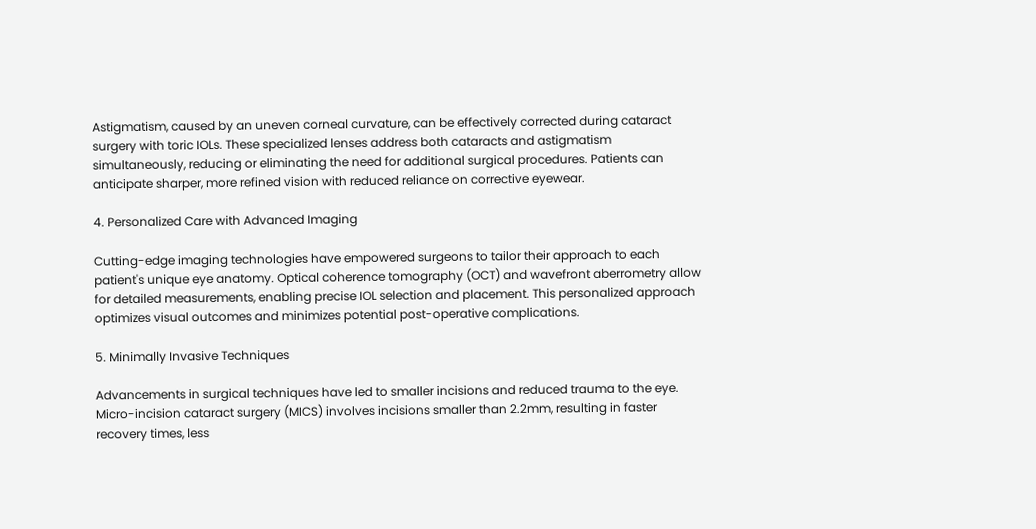Astigmatism, caused by an uneven corneal curvature, can be effectively corrected during cataract surgery with toric IOLs. These specialized lenses address both cataracts and astigmatism simultaneously, reducing or eliminating the need for additional surgical procedures. Patients can anticipate sharper, more refined vision with reduced reliance on corrective eyewear.

4. Personalized Care with Advanced Imaging

Cutting-edge imaging technologies have empowered surgeons to tailor their approach to each patient's unique eye anatomy. Optical coherence tomography (OCT) and wavefront aberrometry allow for detailed measurements, enabling precise IOL selection and placement. This personalized approach optimizes visual outcomes and minimizes potential post-operative complications.

5. Minimally Invasive Techniques

Advancements in surgical techniques have led to smaller incisions and reduced trauma to the eye. Micro-incision cataract surgery (MICS) involves incisions smaller than 2.2mm, resulting in faster recovery times, less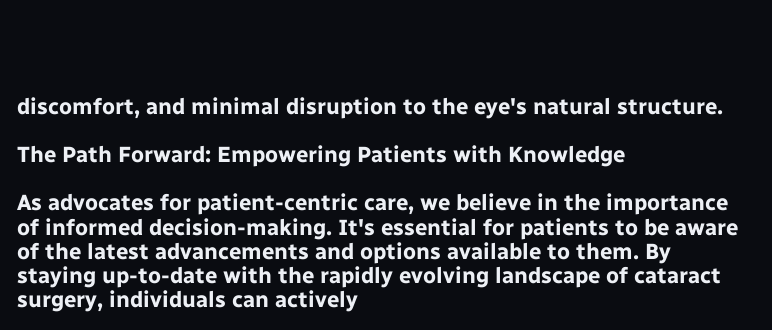discomfort, and minimal disruption to the eye's natural structure.

The Path Forward: Empowering Patients with Knowledge

As advocates for patient-centric care, we believe in the importance of informed decision-making. It's essential for patients to be aware of the latest advancements and options available to them. By staying up-to-date with the rapidly evolving landscape of cataract surgery, individuals can actively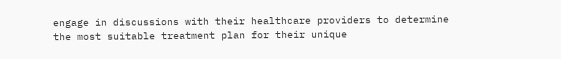engage in discussions with their healthcare providers to determine the most suitable treatment plan for their unique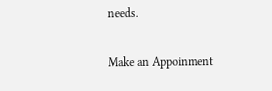needs.

Make an Appoinment